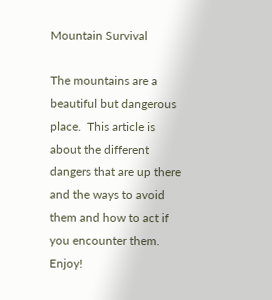Mountain Survival

The mountains are a beautiful but dangerous place.  This article is about the different dangers that are up there and the ways to avoid them and how to act if you encounter them.  Enjoy!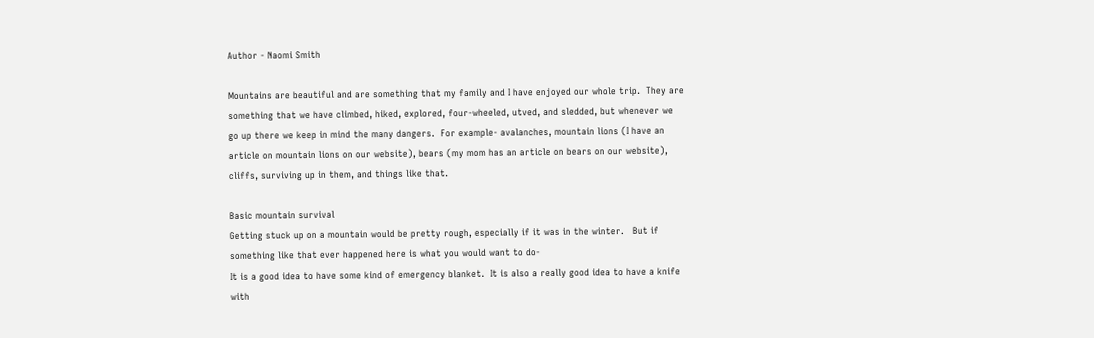Author - Naomi Smith

Mountains are beautiful and are something that my family and I have enjoyed our whole trip.  They are something that we have climbed, hiked, explored, four-wheeled, utved, and sledded, but whenever we go up there we keep in mind the many dangers.  For example- avalanches, mountain lions (I have an article on mountain lions on our website), bears (my mom has an article on bears on our website), cliffs, surviving up in them, and things like that.

Basic mountain survival
Getting stuck up on a mountain would be pretty rough, especially if it was in the winter.   But if something like that ever happened here is what you would want to do-
It is a good idea to have some kind of emergency blanket.  It is also a really good idea to have a knife with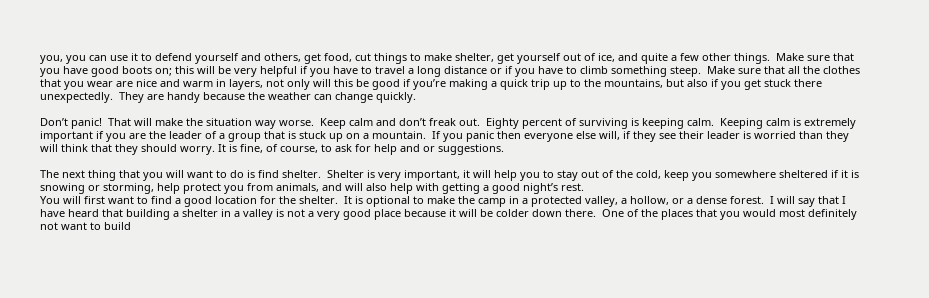you, you can use it to defend yourself and others, get food, cut things to make shelter, get yourself out of ice, and quite a few other things.  Make sure that you have good boots on; this will be very helpful if you have to travel a long distance or if you have to climb something steep.  Make sure that all the clothes that you wear are nice and warm in layers, not only will this be good if you’re making a quick trip up to the mountains, but also if you get stuck there unexpectedly.  They are handy because the weather can change quickly.

Don’t panic!  That will make the situation way worse.  Keep calm and don’t freak out.  Eighty percent of surviving is keeping calm.  Keeping calm is extremely important if you are the leader of a group that is stuck up on a mountain.  If you panic then everyone else will, if they see their leader is worried than they will think that they should worry. It is fine, of course, to ask for help and or suggestions.

The next thing that you will want to do is find shelter.  Shelter is very important, it will help you to stay out of the cold, keep you somewhere sheltered if it is snowing or storming, help protect you from animals, and will also help with getting a good night’s rest.
You will first want to find a good location for the shelter.  It is optional to make the camp in a protected valley, a hollow, or a dense forest.  I will say that I have heard that building a shelter in a valley is not a very good place because it will be colder down there.  One of the places that you would most definitely not want to build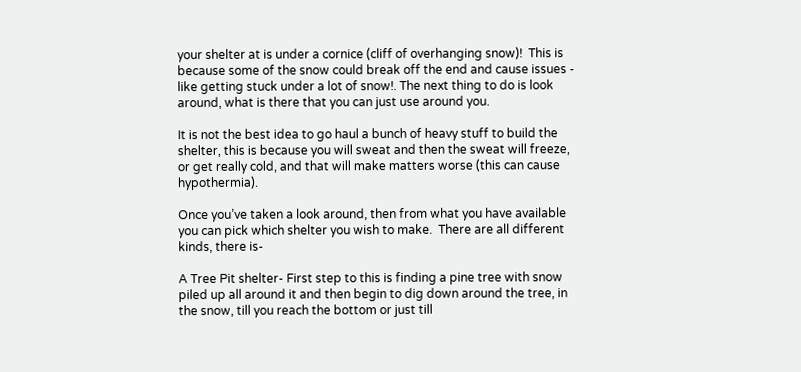your shelter at is under a cornice (cliff of overhanging snow)!  This is because some of the snow could break off the end and cause issues - like getting stuck under a lot of snow!. The next thing to do is look around, what is there that you can just use around you.

It is not the best idea to go haul a bunch of heavy stuff to build the shelter, this is because you will sweat and then the sweat will freeze, or get really cold, and that will make matters worse (this can cause hypothermia).

Once you’ve taken a look around, then from what you have available you can pick which shelter you wish to make.  There are all different kinds, there is-

A Tree Pit shelter- First step to this is finding a pine tree with snow piled up all around it and then begin to dig down around the tree, in the snow, till you reach the bottom or just till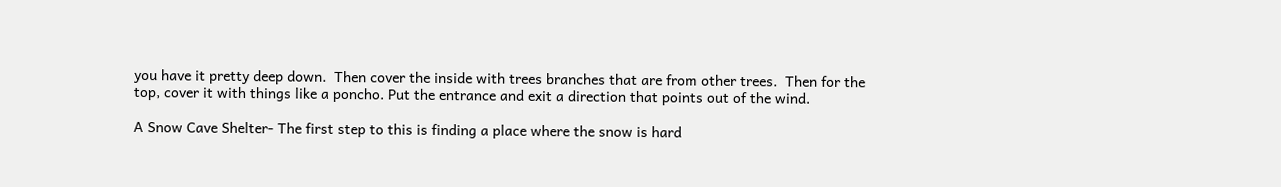you have it pretty deep down.  Then cover the inside with trees branches that are from other trees.  Then for the top, cover it with things like a poncho. Put the entrance and exit a direction that points out of the wind.

A Snow Cave Shelter- The first step to this is finding a place where the snow is hard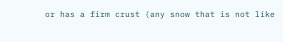or has a firm crust (any snow that is not like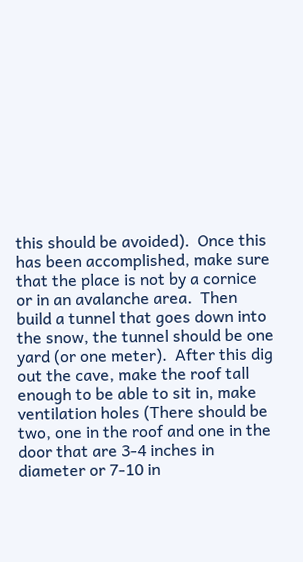this should be avoided).  Once this has been accomplished, make sure that the place is not by a cornice or in an avalanche area.  Then build a tunnel that goes down into the snow, the tunnel should be one yard (or one meter).  After this dig out the cave, make the roof tall enough to be able to sit in, make ventilation holes (There should be two, one in the roof and one in the door that are 3-4 inches in diameter or 7-10 in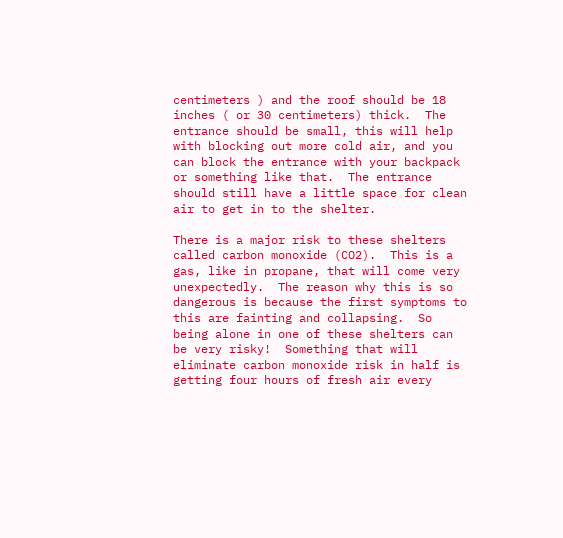centimeters ) and the roof should be 18 inches ( or 30 centimeters) thick.  The entrance should be small, this will help with blocking out more cold air, and you can block the entrance with your backpack or something like that.  The entrance should still have a little space for clean air to get in to the shelter.

There is a major risk to these shelters called carbon monoxide (CO2).  This is a gas, like in propane, that will come very unexpectedly.  The reason why this is so dangerous is because the first symptoms to this are fainting and collapsing.  So being alone in one of these shelters can be very risky!  Something that will eliminate carbon monoxide risk in half is getting four hours of fresh air every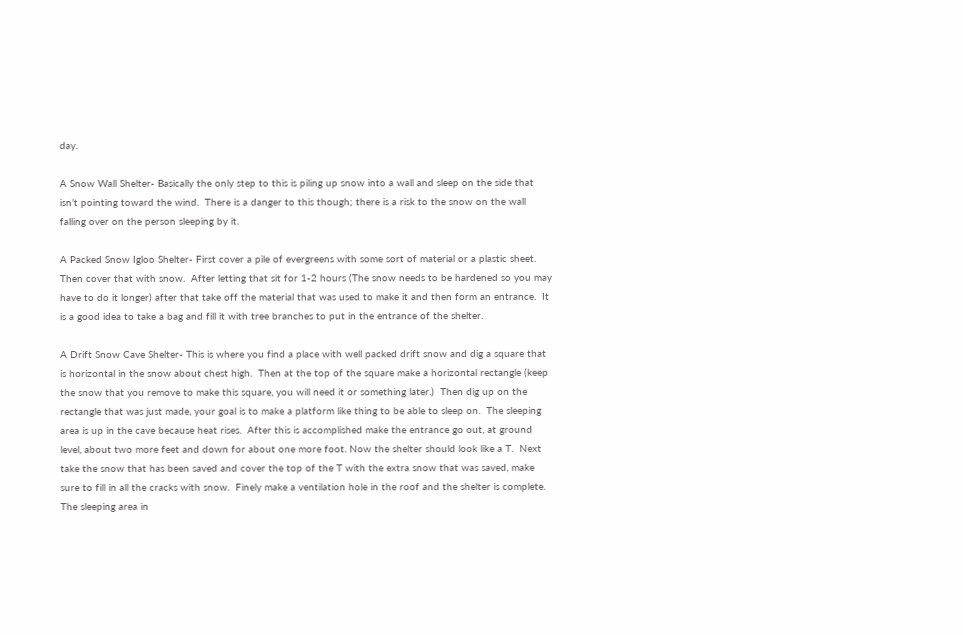day.

A Snow Wall Shelter- Basically the only step to this is piling up snow into a wall and sleep on the side that isn’t pointing toward the wind.  There is a danger to this though; there is a risk to the snow on the wall falling over on the person sleeping by it.

A Packed Snow Igloo Shelter- First cover a pile of evergreens with some sort of material or a plastic sheet.  Then cover that with snow.  After letting that sit for 1-2 hours (The snow needs to be hardened so you may have to do it longer) after that take off the material that was used to make it and then form an entrance.  It is a good idea to take a bag and fill it with tree branches to put in the entrance of the shelter.

A Drift Snow Cave Shelter- This is where you find a place with well packed drift snow and dig a square that is horizontal in the snow about chest high.  Then at the top of the square make a horizontal rectangle (keep the snow that you remove to make this square, you will need it or something later.)  Then dig up on the rectangle that was just made, your goal is to make a platform like thing to be able to sleep on.  The sleeping area is up in the cave because heat rises.  After this is accomplished make the entrance go out, at ground level, about two more feet and down for about one more foot. Now the shelter should look like a T.  Next take the snow that has been saved and cover the top of the T with the extra snow that was saved, make sure to fill in all the cracks with snow.  Finely make a ventilation hole in the roof and the shelter is complete.  The sleeping area in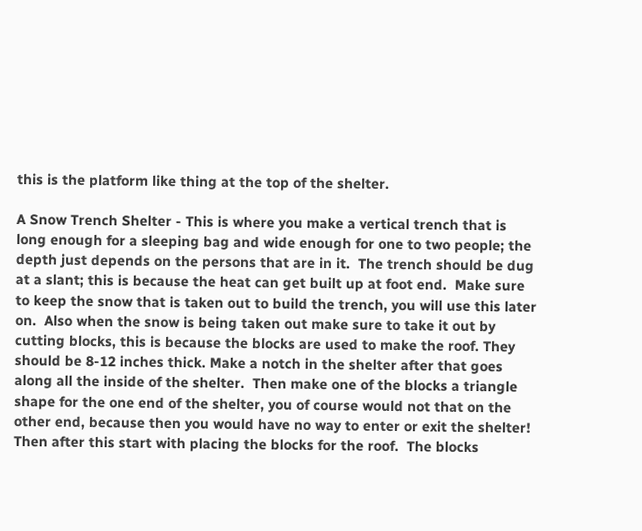this is the platform like thing at the top of the shelter.

A Snow Trench Shelter - This is where you make a vertical trench that is long enough for a sleeping bag and wide enough for one to two people; the depth just depends on the persons that are in it.  The trench should be dug at a slant; this is because the heat can get built up at foot end.  Make sure to keep the snow that is taken out to build the trench, you will use this later on.  Also when the snow is being taken out make sure to take it out by cutting blocks, this is because the blocks are used to make the roof. They should be 8-12 inches thick. Make a notch in the shelter after that goes along all the inside of the shelter.  Then make one of the blocks a triangle shape for the one end of the shelter, you of course would not that on the other end, because then you would have no way to enter or exit the shelter!  Then after this start with placing the blocks for the roof.  The blocks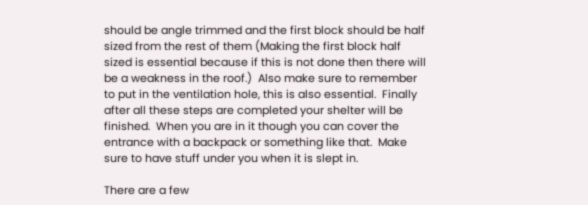should be angle trimmed and the first block should be half sized from the rest of them (Making the first block half sized is essential because if this is not done then there will be a weakness in the roof.)  Also make sure to remember to put in the ventilation hole, this is also essential.  Finally after all these steps are completed your shelter will be finished.  When you are in it though you can cover the entrance with a backpack or something like that.  Make sure to have stuff under you when it is slept in.

There are a few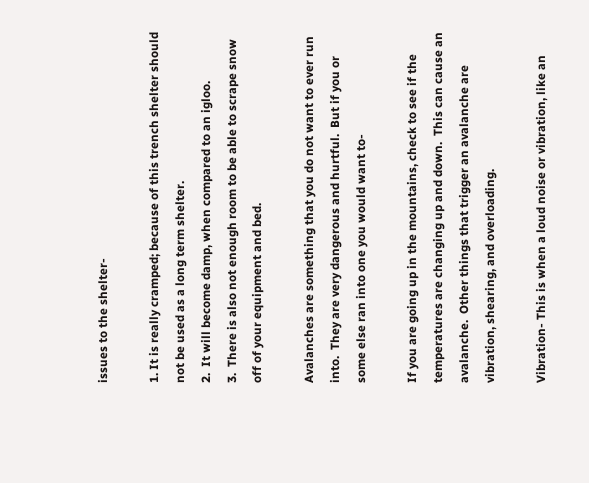issues to the shelter-

1. It is really cramped; because of this trench shelter should not be used as a long term shelter.
2.  It will become damp, when compared to an igloo.
3.  There is also not enough room to be able to scrape snow off of your equipment and bed.

Avalanches are something that you do not want to ever run into.  They are very dangerous and hurtful.  But if you or some else ran into one you would want to-

If you are going up in the mountains, check to see if the temperatures are changing up and down.  This can cause an avalanche.  Other things that trigger an avalanche are vibration, shearing, and overloading.

Vibration- This is when a loud noise or vibration, like an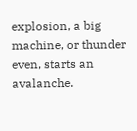explosion, a big machine, or thunder even, starts an avalanche.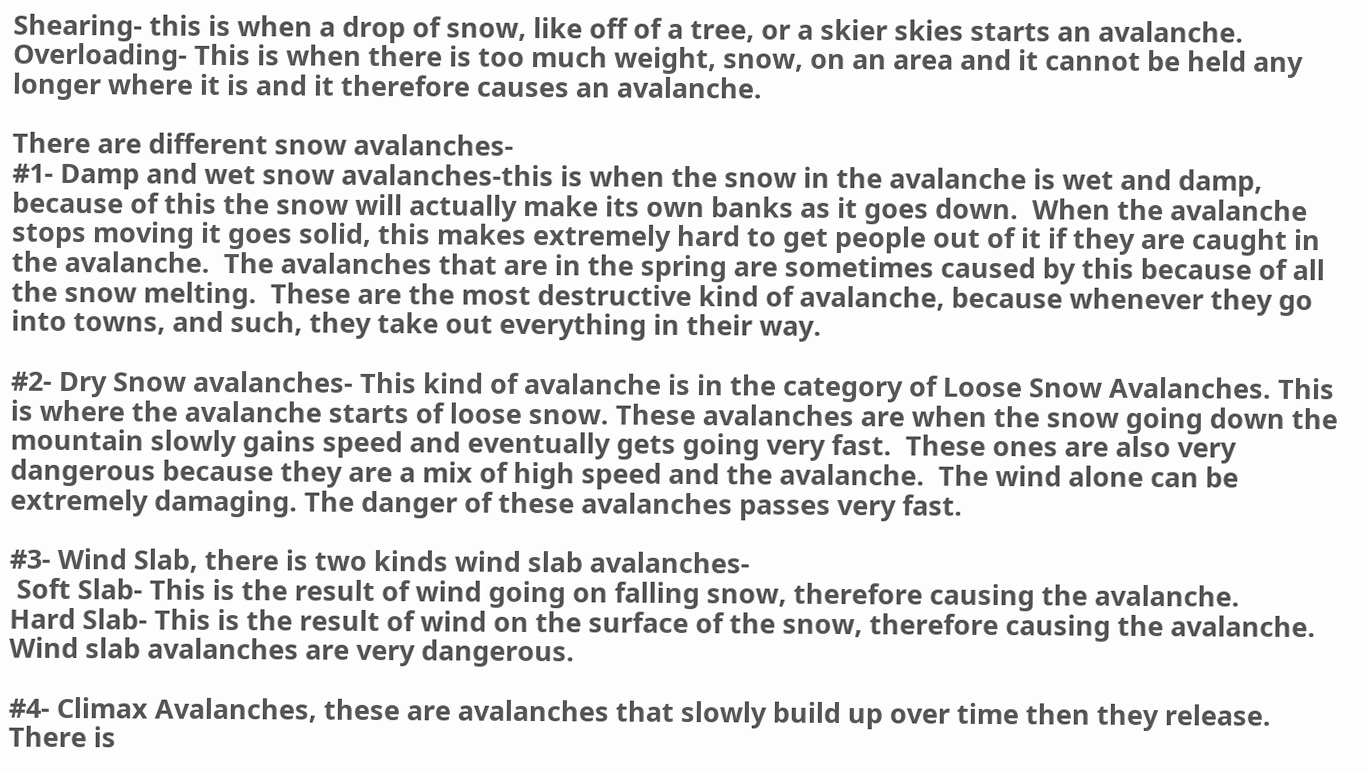Shearing- this is when a drop of snow, like off of a tree, or a skier skies starts an avalanche.
Overloading- This is when there is too much weight, snow, on an area and it cannot be held any longer where it is and it therefore causes an avalanche.

There are different snow avalanches-
#1- Damp and wet snow avalanches-this is when the snow in the avalanche is wet and damp, because of this the snow will actually make its own banks as it goes down.  When the avalanche stops moving it goes solid, this makes extremely hard to get people out of it if they are caught in the avalanche.  The avalanches that are in the spring are sometimes caused by this because of all the snow melting.  These are the most destructive kind of avalanche, because whenever they go into towns, and such, they take out everything in their way.

#2- Dry Snow avalanches- This kind of avalanche is in the category of Loose Snow Avalanches. This is where the avalanche starts of loose snow. These avalanches are when the snow going down the mountain slowly gains speed and eventually gets going very fast.  These ones are also very dangerous because they are a mix of high speed and the avalanche.  The wind alone can be extremely damaging. The danger of these avalanches passes very fast.

#3- Wind Slab, there is two kinds wind slab avalanches-
 Soft Slab- This is the result of wind going on falling snow, therefore causing the avalanche.
Hard Slab- This is the result of wind on the surface of the snow, therefore causing the avalanche.
Wind slab avalanches are very dangerous.

#4- Climax Avalanches, these are avalanches that slowly build up over time then they release.
There is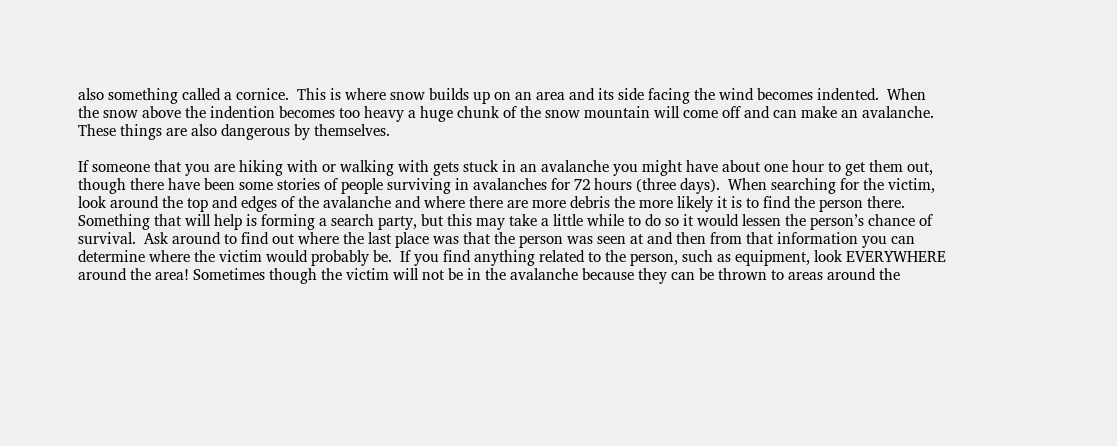also something called a cornice.  This is where snow builds up on an area and its side facing the wind becomes indented.  When the snow above the indention becomes too heavy a huge chunk of the snow mountain will come off and can make an avalanche.  These things are also dangerous by themselves.

If someone that you are hiking with or walking with gets stuck in an avalanche you might have about one hour to get them out, though there have been some stories of people surviving in avalanches for 72 hours (three days).  When searching for the victim, look around the top and edges of the avalanche and where there are more debris the more likely it is to find the person there. Something that will help is forming a search party, but this may take a little while to do so it would lessen the person’s chance of survival.  Ask around to find out where the last place was that the person was seen at and then from that information you can determine where the victim would probably be.  If you find anything related to the person, such as equipment, look EVERYWHERE around the area! Sometimes though the victim will not be in the avalanche because they can be thrown to areas around the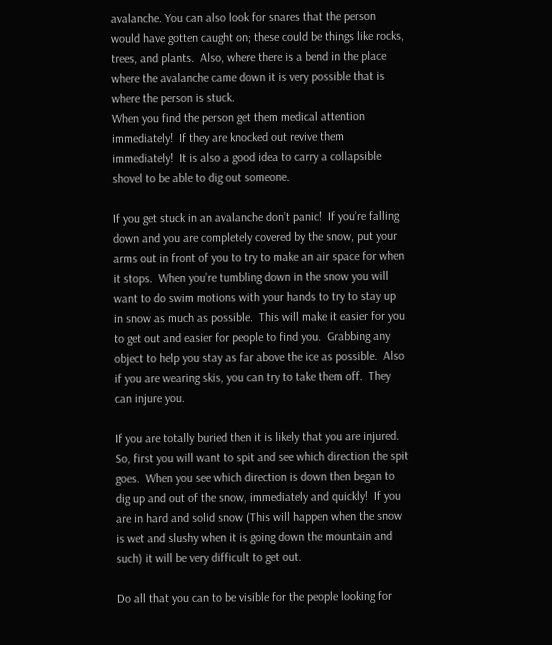avalanche. You can also look for snares that the person would have gotten caught on; these could be things like rocks, trees, and plants.  Also, where there is a bend in the place where the avalanche came down it is very possible that is where the person is stuck.
When you find the person get them medical attention immediately!  If they are knocked out revive them immediately!  It is also a good idea to carry a collapsible shovel to be able to dig out someone.

If you get stuck in an avalanche don’t panic!  If you’re falling down and you are completely covered by the snow, put your arms out in front of you to try to make an air space for when it stops.  When you’re tumbling down in the snow you will want to do swim motions with your hands to try to stay up in snow as much as possible.  This will make it easier for you to get out and easier for people to find you.  Grabbing any object to help you stay as far above the ice as possible.  Also if you are wearing skis, you can try to take them off.  They can injure you.

If you are totally buried then it is likely that you are injured.  So, first you will want to spit and see which direction the spit goes.  When you see which direction is down then began to dig up and out of the snow, immediately and quickly!  If you are in hard and solid snow (This will happen when the snow is wet and slushy when it is going down the mountain and such) it will be very difficult to get out.

Do all that you can to be visible for the people looking for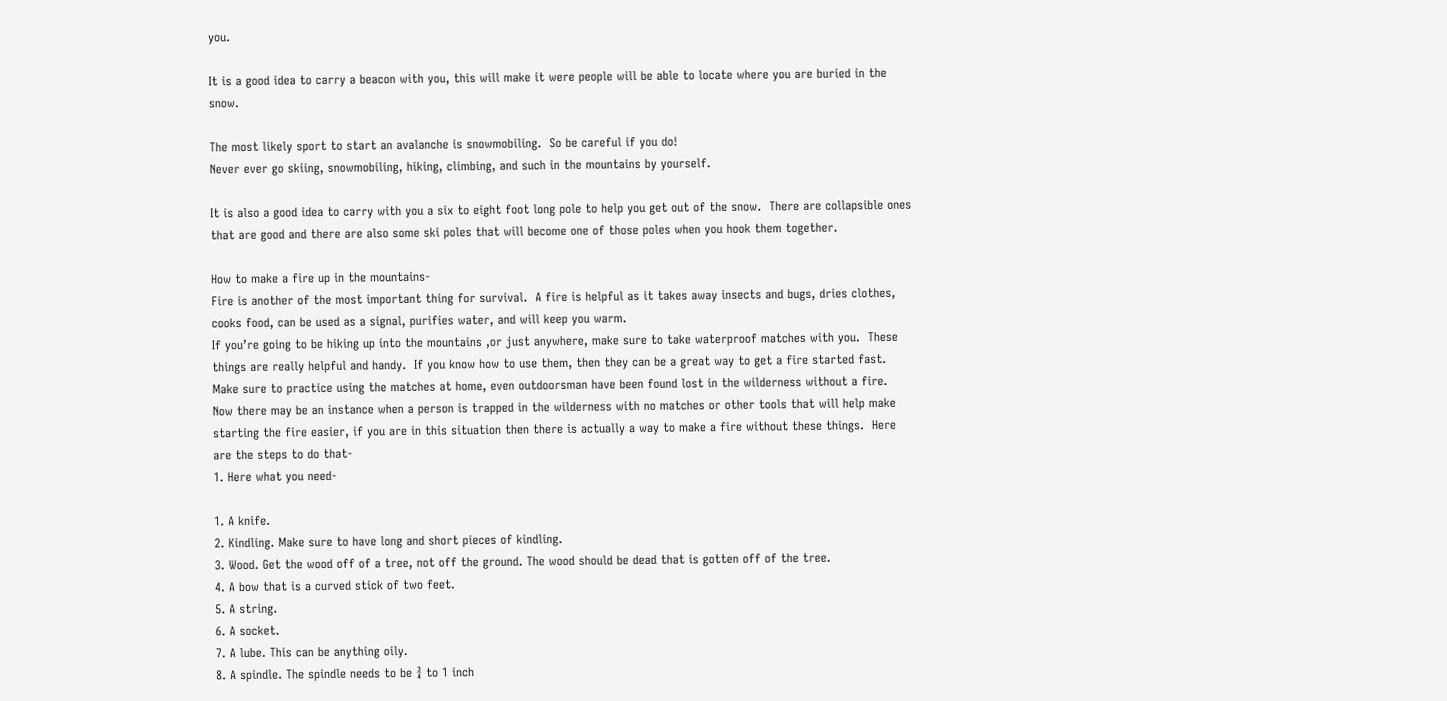you.

It is a good idea to carry a beacon with you, this will make it were people will be able to locate where you are buried in the snow.

The most likely sport to start an avalanche is snowmobiling.  So be careful if you do!
Never ever go skiing, snowmobiling, hiking, climbing, and such in the mountains by yourself.

It is also a good idea to carry with you a six to eight foot long pole to help you get out of the snow.  There are collapsible ones that are good and there are also some ski poles that will become one of those poles when you hook them together.

How to make a fire up in the mountains-
Fire is another of the most important thing for survival.  A fire is helpful as it takes away insects and bugs, dries clothes, cooks food, can be used as a signal, purifies water, and will keep you warm.
If you’re going to be hiking up into the mountains ,or just anywhere, make sure to take waterproof matches with you.  These things are really helpful and handy.  If you know how to use them, then they can be a great way to get a fire started fast.  Make sure to practice using the matches at home, even outdoorsman have been found lost in the wilderness without a fire.  Now there may be an instance when a person is trapped in the wilderness with no matches or other tools that will help make starting the fire easier, if you are in this situation then there is actually a way to make a fire without these things.  Here are the steps to do that-
1. Here what you need-

1. A knife.
2. Kindling. Make sure to have long and short pieces of kindling.
3. Wood. Get the wood off of a tree, not off the ground. The wood should be dead that is gotten off of the tree.
4. A bow that is a curved stick of two feet.
5. A string.
6. A socket.
7. A lube. This can be anything oily.
8. A spindle. The spindle needs to be ¾ to 1 inch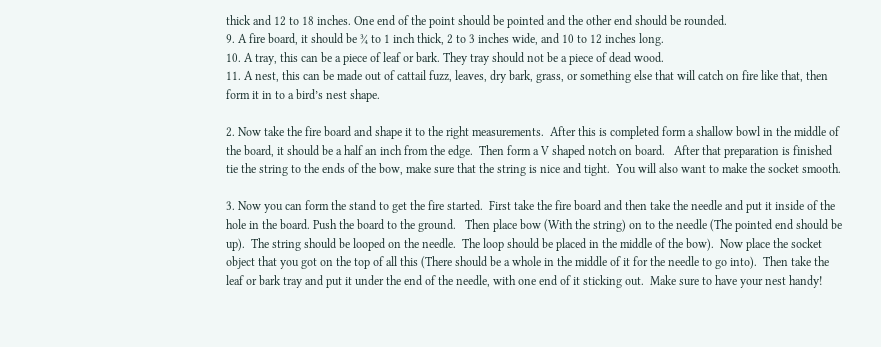thick and 12 to 18 inches. One end of the point should be pointed and the other end should be rounded.
9. A fire board, it should be ¾ to 1 inch thick, 2 to 3 inches wide, and 10 to 12 inches long.
10. A tray, this can be a piece of leaf or bark. They tray should not be a piece of dead wood.
11. A nest, this can be made out of cattail fuzz, leaves, dry bark, grass, or something else that will catch on fire like that, then form it in to a bird’s nest shape.

2. Now take the fire board and shape it to the right measurements.  After this is completed form a shallow bowl in the middle of the board, it should be a half an inch from the edge.  Then form a V shaped notch on board.   After that preparation is finished tie the string to the ends of the bow, make sure that the string is nice and tight.  You will also want to make the socket smooth.

3. Now you can form the stand to get the fire started.  First take the fire board and then take the needle and put it inside of the hole in the board. Push the board to the ground.   Then place bow (With the string) on to the needle (The pointed end should be up).  The string should be looped on the needle.  The loop should be placed in the middle of the bow).  Now place the socket object that you got on the top of all this (There should be a whole in the middle of it for the needle to go into).  Then take the leaf or bark tray and put it under the end of the needle, with one end of it sticking out.  Make sure to have your nest handy!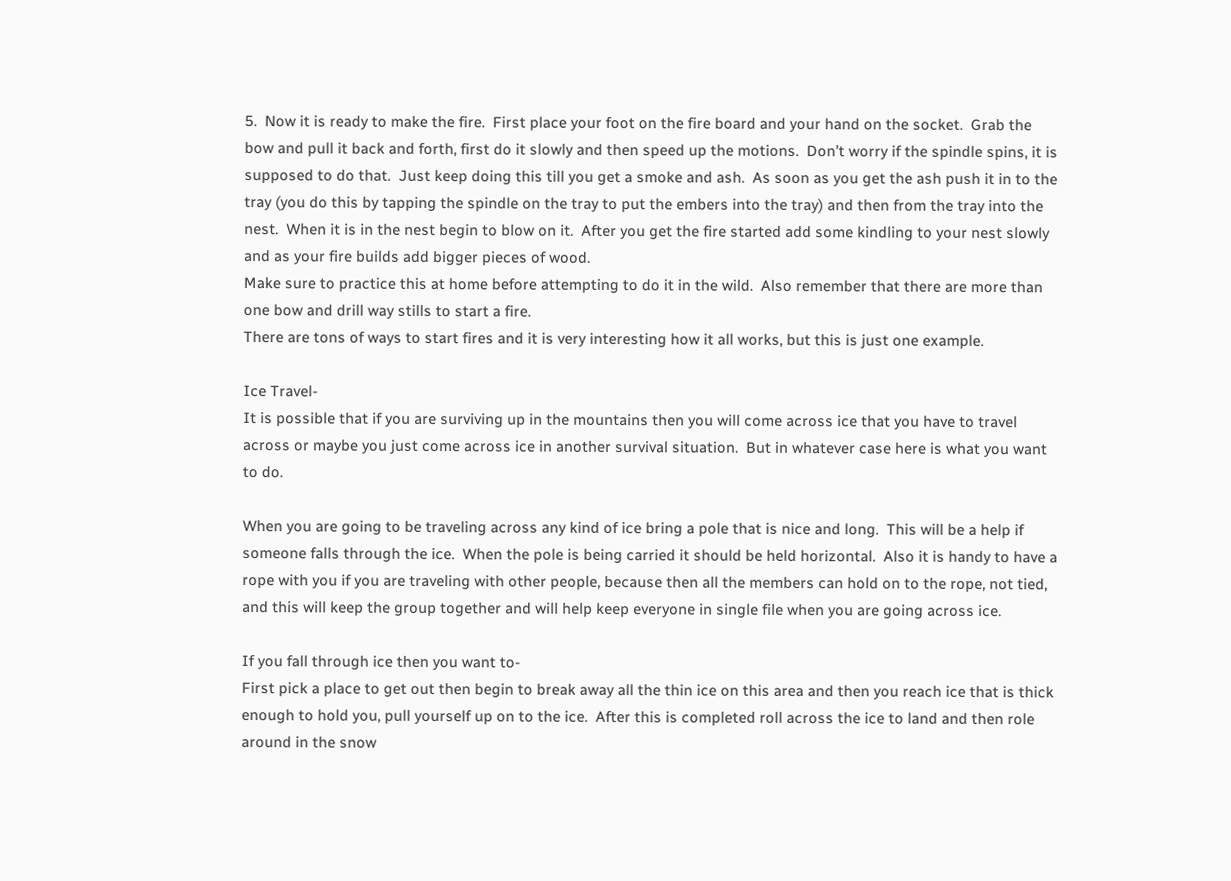5.  Now it is ready to make the fire.  First place your foot on the fire board and your hand on the socket.  Grab the bow and pull it back and forth, first do it slowly and then speed up the motions.  Don’t worry if the spindle spins, it is supposed to do that.  Just keep doing this till you get a smoke and ash.  As soon as you get the ash push it in to the tray (you do this by tapping the spindle on the tray to put the embers into the tray) and then from the tray into the nest.  When it is in the nest begin to blow on it.  After you get the fire started add some kindling to your nest slowly and as your fire builds add bigger pieces of wood.
Make sure to practice this at home before attempting to do it in the wild.  Also remember that there are more than one bow and drill way stills to start a fire.
There are tons of ways to start fires and it is very interesting how it all works, but this is just one example.

Ice Travel-
It is possible that if you are surviving up in the mountains then you will come across ice that you have to travel across or maybe you just come across ice in another survival situation.  But in whatever case here is what you want to do.

When you are going to be traveling across any kind of ice bring a pole that is nice and long.  This will be a help if someone falls through the ice.  When the pole is being carried it should be held horizontal.  Also it is handy to have a rope with you if you are traveling with other people, because then all the members can hold on to the rope, not tied, and this will keep the group together and will help keep everyone in single file when you are going across ice.

If you fall through ice then you want to-
First pick a place to get out then begin to break away all the thin ice on this area and then you reach ice that is thick enough to hold you, pull yourself up on to the ice.  After this is completed roll across the ice to land and then role around in the snow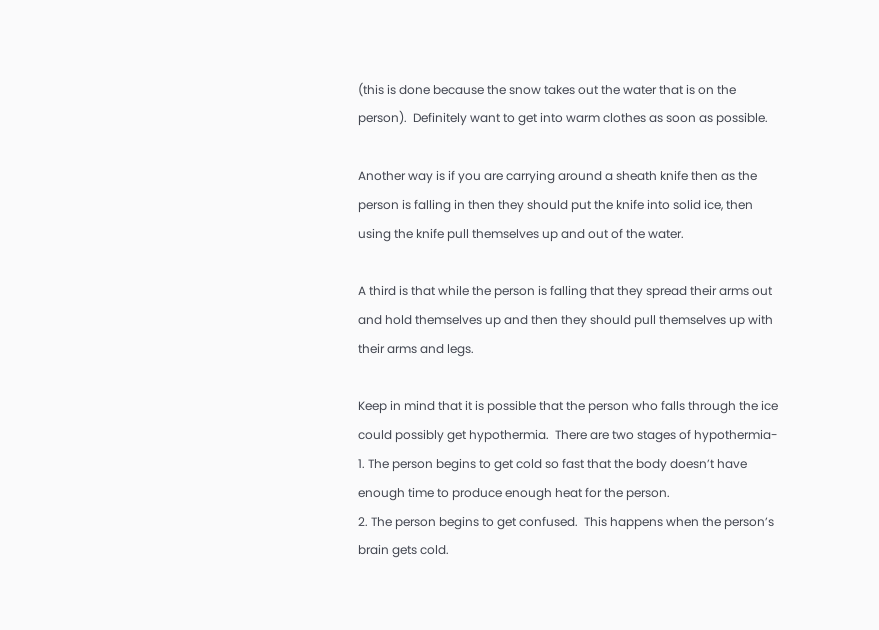(this is done because the snow takes out the water that is on the person).  Definitely want to get into warm clothes as soon as possible.

Another way is if you are carrying around a sheath knife then as the person is falling in then they should put the knife into solid ice, then using the knife pull themselves up and out of the water.

A third is that while the person is falling that they spread their arms out and hold themselves up and then they should pull themselves up with their arms and legs.

Keep in mind that it is possible that the person who falls through the ice could possibly get hypothermia.  There are two stages of hypothermia-
1. The person begins to get cold so fast that the body doesn’t have enough time to produce enough heat for the person.
2. The person begins to get confused.  This happens when the person’s brain gets cold.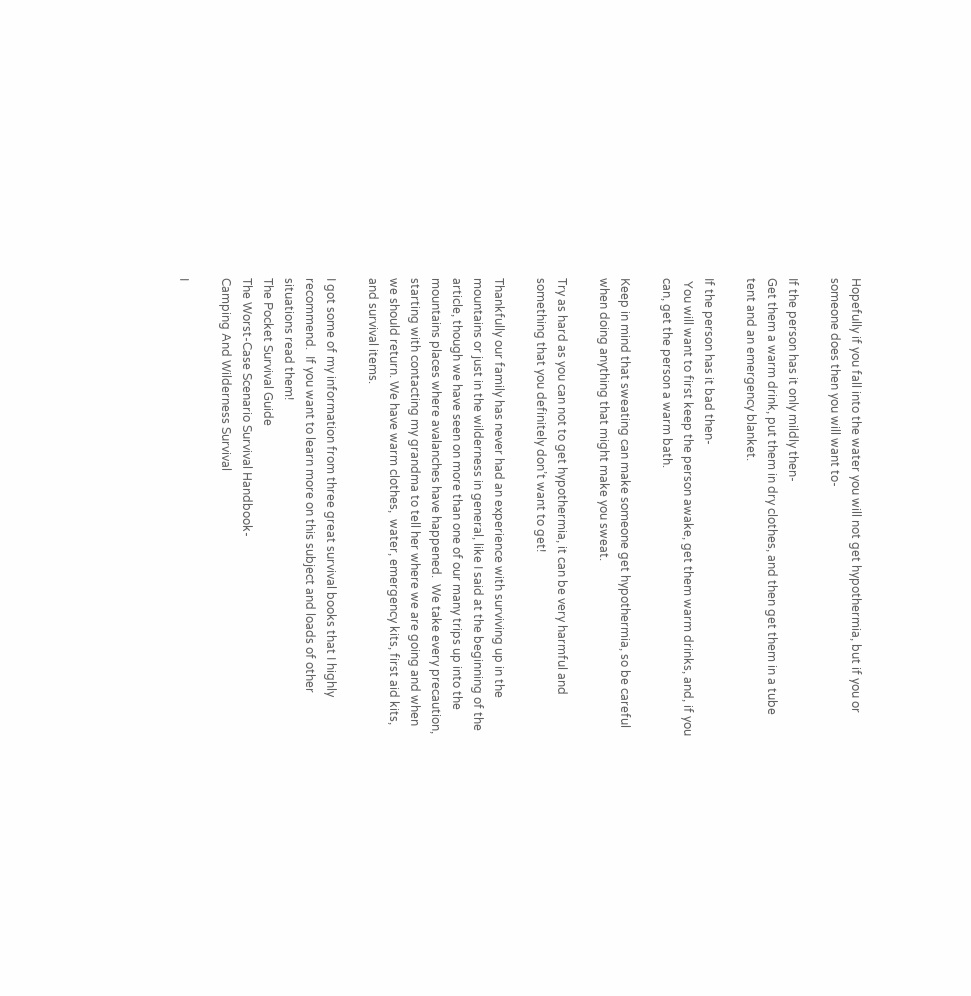Hopefully if you fall into the water you will not get hypothermia, but if you or someone does then you will want to-

If the person has it only mildly then-
Get them a warm drink, put them in dry clothes, and then get them in a tube tent and an emergency blanket.

If the person has it bad then-
 You will want to first keep the person awake, get them warm drinks, and, if you can, get the person a warm bath.

Keep in mind that sweating can make someone get hypothermia, so be careful when doing anything that might make you sweat.

Try as hard as you can not to get hypothermia, it can be very harmful and something that you definitely don’t want to get!

Thankfully our family has never had an experience with surviving up in the mountains or just in the wilderness in general, like I said at the beginning of the article, though we have seen on more than one of our many trips up into the mountains places where avalanches have happened.  We take every precaution, starting with contacting my grandma to tell her where we are going and when we should return. We have warm clothes,  water, emergency kits, first aid kits, and survival items.

I got some of my information from three great survival books that I highly recommend.  If you want to learn more on this subject and loads of other situations read them!
The Pocket Survival Guide
The Worst-Case Scenario Survival Handbook-
Camping And Wilderness Survival

I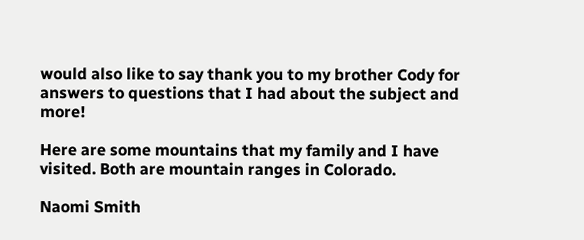would also like to say thank you to my brother Cody for answers to questions that I had about the subject and more!

Here are some mountains that my family and I have visited. Both are mountain ranges in Colorado.

Naomi Smith